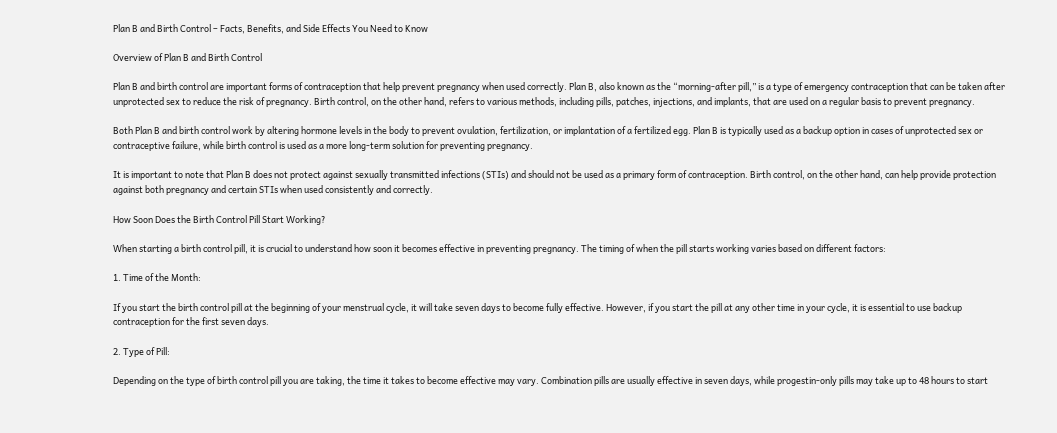Plan B and Birth Control – Facts, Benefits, and Side Effects You Need to Know

Overview of Plan B and Birth Control

Plan B and birth control are important forms of contraception that help prevent pregnancy when used correctly. Plan B, also known as the “morning-after pill,” is a type of emergency contraception that can be taken after unprotected sex to reduce the risk of pregnancy. Birth control, on the other hand, refers to various methods, including pills, patches, injections, and implants, that are used on a regular basis to prevent pregnancy.

Both Plan B and birth control work by altering hormone levels in the body to prevent ovulation, fertilization, or implantation of a fertilized egg. Plan B is typically used as a backup option in cases of unprotected sex or contraceptive failure, while birth control is used as a more long-term solution for preventing pregnancy.

It is important to note that Plan B does not protect against sexually transmitted infections (STIs) and should not be used as a primary form of contraception. Birth control, on the other hand, can help provide protection against both pregnancy and certain STIs when used consistently and correctly.

How Soon Does the Birth Control Pill Start Working?

When starting a birth control pill, it is crucial to understand how soon it becomes effective in preventing pregnancy. The timing of when the pill starts working varies based on different factors:

1. Time of the Month:

If you start the birth control pill at the beginning of your menstrual cycle, it will take seven days to become fully effective. However, if you start the pill at any other time in your cycle, it is essential to use backup contraception for the first seven days.

2. Type of Pill:

Depending on the type of birth control pill you are taking, the time it takes to become effective may vary. Combination pills are usually effective in seven days, while progestin-only pills may take up to 48 hours to start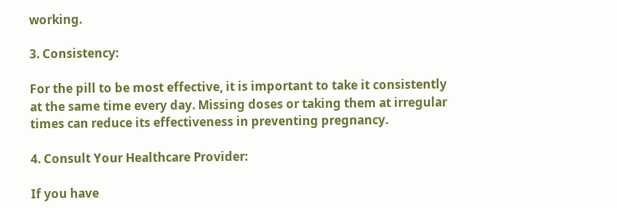working.

3. Consistency:

For the pill to be most effective, it is important to take it consistently at the same time every day. Missing doses or taking them at irregular times can reduce its effectiveness in preventing pregnancy.

4. Consult Your Healthcare Provider:

If you have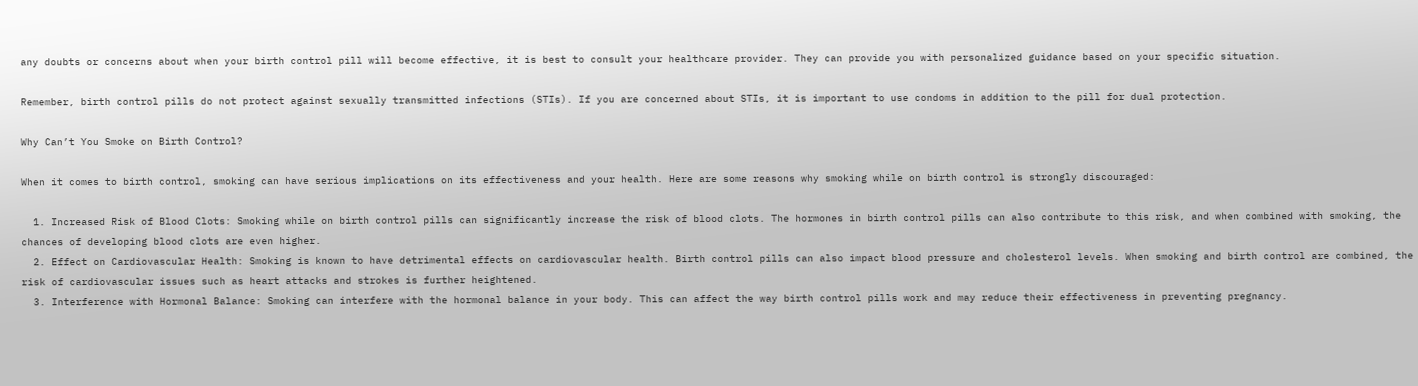any doubts or concerns about when your birth control pill will become effective, it is best to consult your healthcare provider. They can provide you with personalized guidance based on your specific situation.

Remember, birth control pills do not protect against sexually transmitted infections (STIs). If you are concerned about STIs, it is important to use condoms in addition to the pill for dual protection.

Why Can’t You Smoke on Birth Control?

When it comes to birth control, smoking can have serious implications on its effectiveness and your health. Here are some reasons why smoking while on birth control is strongly discouraged:

  1. Increased Risk of Blood Clots: Smoking while on birth control pills can significantly increase the risk of blood clots. The hormones in birth control pills can also contribute to this risk, and when combined with smoking, the chances of developing blood clots are even higher.
  2. Effect on Cardiovascular Health: Smoking is known to have detrimental effects on cardiovascular health. Birth control pills can also impact blood pressure and cholesterol levels. When smoking and birth control are combined, the risk of cardiovascular issues such as heart attacks and strokes is further heightened.
  3. Interference with Hormonal Balance: Smoking can interfere with the hormonal balance in your body. This can affect the way birth control pills work and may reduce their effectiveness in preventing pregnancy.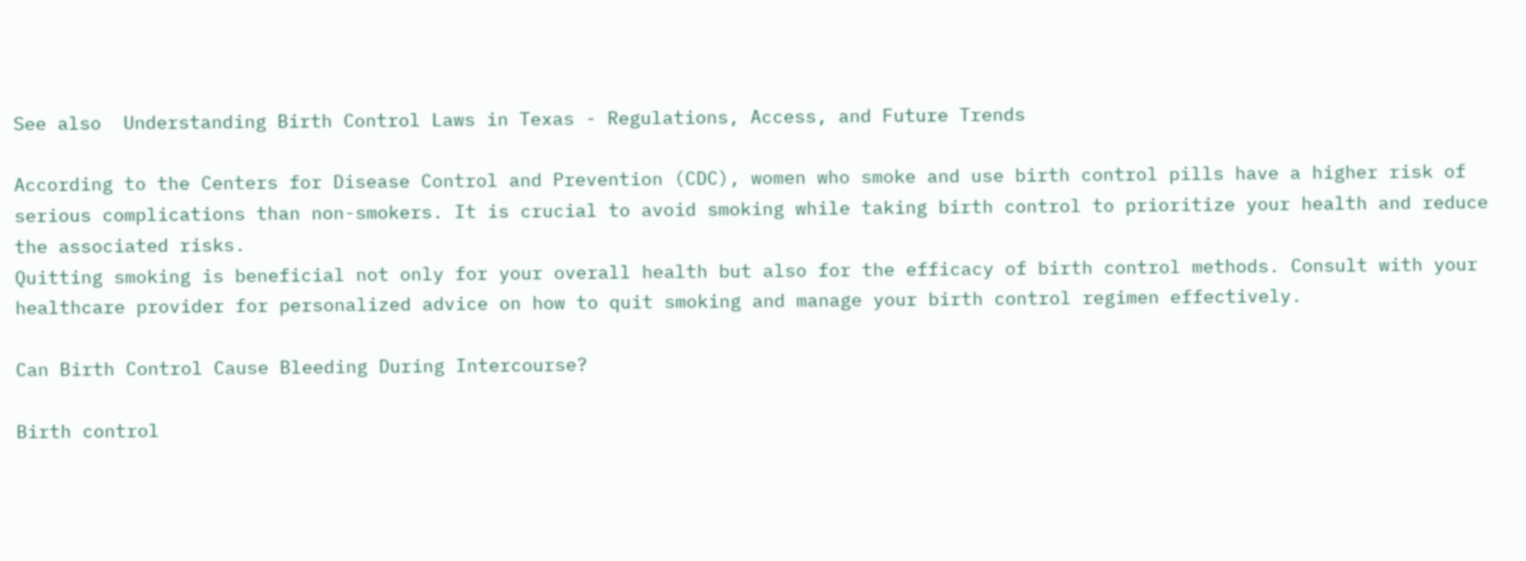See also  Understanding Birth Control Laws in Texas - Regulations, Access, and Future Trends

According to the Centers for Disease Control and Prevention (CDC), women who smoke and use birth control pills have a higher risk of serious complications than non-smokers. It is crucial to avoid smoking while taking birth control to prioritize your health and reduce the associated risks.
Quitting smoking is beneficial not only for your overall health but also for the efficacy of birth control methods. Consult with your healthcare provider for personalized advice on how to quit smoking and manage your birth control regimen effectively.

Can Birth Control Cause Bleeding During Intercourse?

Birth control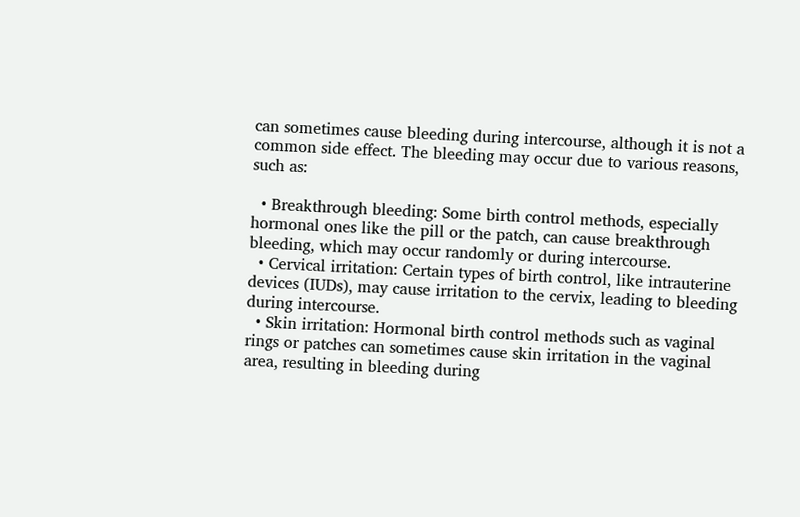can sometimes cause bleeding during intercourse, although it is not a common side effect. The bleeding may occur due to various reasons, such as:

  • Breakthrough bleeding: Some birth control methods, especially hormonal ones like the pill or the patch, can cause breakthrough bleeding, which may occur randomly or during intercourse.
  • Cervical irritation: Certain types of birth control, like intrauterine devices (IUDs), may cause irritation to the cervix, leading to bleeding during intercourse.
  • Skin irritation: Hormonal birth control methods such as vaginal rings or patches can sometimes cause skin irritation in the vaginal area, resulting in bleeding during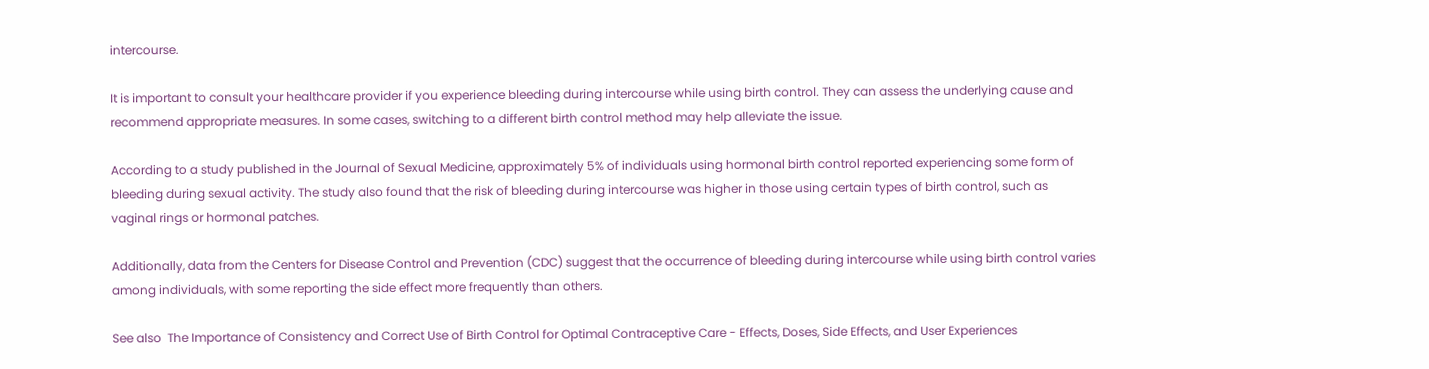intercourse.

It is important to consult your healthcare provider if you experience bleeding during intercourse while using birth control. They can assess the underlying cause and recommend appropriate measures. In some cases, switching to a different birth control method may help alleviate the issue.

According to a study published in the Journal of Sexual Medicine, approximately 5% of individuals using hormonal birth control reported experiencing some form of bleeding during sexual activity. The study also found that the risk of bleeding during intercourse was higher in those using certain types of birth control, such as vaginal rings or hormonal patches.

Additionally, data from the Centers for Disease Control and Prevention (CDC) suggest that the occurrence of bleeding during intercourse while using birth control varies among individuals, with some reporting the side effect more frequently than others.

See also  The Importance of Consistency and Correct Use of Birth Control for Optimal Contraceptive Care - Effects, Doses, Side Effects, and User Experiences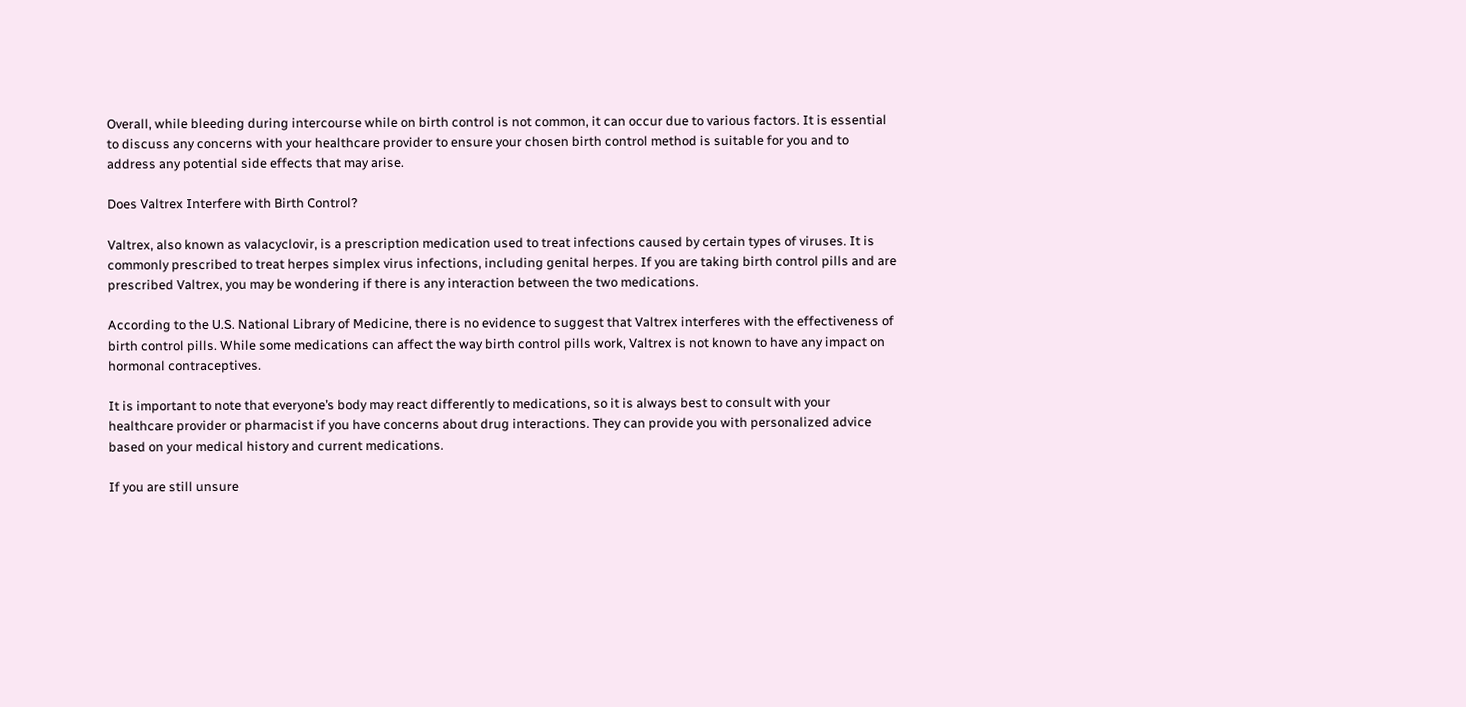Overall, while bleeding during intercourse while on birth control is not common, it can occur due to various factors. It is essential to discuss any concerns with your healthcare provider to ensure your chosen birth control method is suitable for you and to address any potential side effects that may arise.

Does Valtrex Interfere with Birth Control?

Valtrex, also known as valacyclovir, is a prescription medication used to treat infections caused by certain types of viruses. It is commonly prescribed to treat herpes simplex virus infections, including genital herpes. If you are taking birth control pills and are prescribed Valtrex, you may be wondering if there is any interaction between the two medications.

According to the U.S. National Library of Medicine, there is no evidence to suggest that Valtrex interferes with the effectiveness of birth control pills. While some medications can affect the way birth control pills work, Valtrex is not known to have any impact on hormonal contraceptives.

It is important to note that everyone’s body may react differently to medications, so it is always best to consult with your healthcare provider or pharmacist if you have concerns about drug interactions. They can provide you with personalized advice based on your medical history and current medications.

If you are still unsure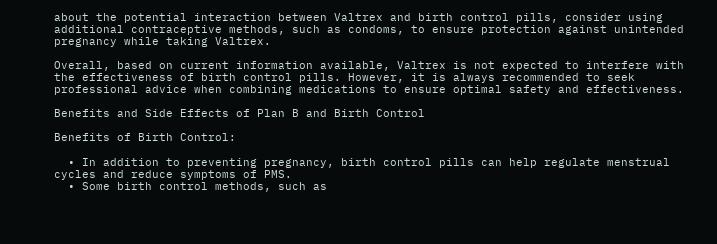about the potential interaction between Valtrex and birth control pills, consider using additional contraceptive methods, such as condoms, to ensure protection against unintended pregnancy while taking Valtrex.

Overall, based on current information available, Valtrex is not expected to interfere with the effectiveness of birth control pills. However, it is always recommended to seek professional advice when combining medications to ensure optimal safety and effectiveness.

Benefits and Side Effects of Plan B and Birth Control

Benefits of Birth Control:

  • In addition to preventing pregnancy, birth control pills can help regulate menstrual cycles and reduce symptoms of PMS.
  • Some birth control methods, such as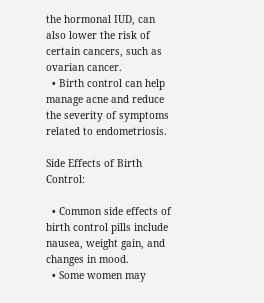the hormonal IUD, can also lower the risk of certain cancers, such as ovarian cancer.
  • Birth control can help manage acne and reduce the severity of symptoms related to endometriosis.

Side Effects of Birth Control:

  • Common side effects of birth control pills include nausea, weight gain, and changes in mood.
  • Some women may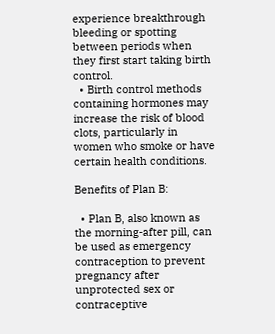experience breakthrough bleeding or spotting between periods when they first start taking birth control.
  • Birth control methods containing hormones may increase the risk of blood clots, particularly in women who smoke or have certain health conditions.

Benefits of Plan B:

  • Plan B, also known as the morning-after pill, can be used as emergency contraception to prevent pregnancy after unprotected sex or contraceptive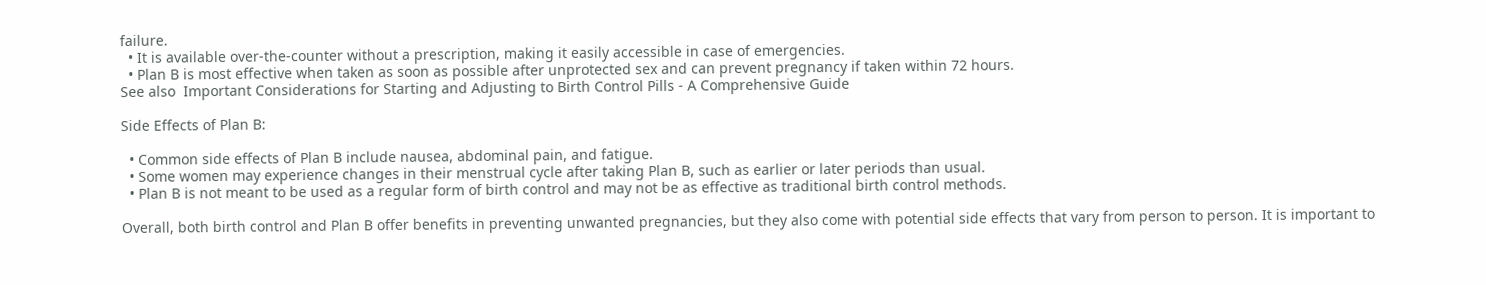failure.
  • It is available over-the-counter without a prescription, making it easily accessible in case of emergencies.
  • Plan B is most effective when taken as soon as possible after unprotected sex and can prevent pregnancy if taken within 72 hours.
See also  Important Considerations for Starting and Adjusting to Birth Control Pills - A Comprehensive Guide

Side Effects of Plan B:

  • Common side effects of Plan B include nausea, abdominal pain, and fatigue.
  • Some women may experience changes in their menstrual cycle after taking Plan B, such as earlier or later periods than usual.
  • Plan B is not meant to be used as a regular form of birth control and may not be as effective as traditional birth control methods.

Overall, both birth control and Plan B offer benefits in preventing unwanted pregnancies, but they also come with potential side effects that vary from person to person. It is important to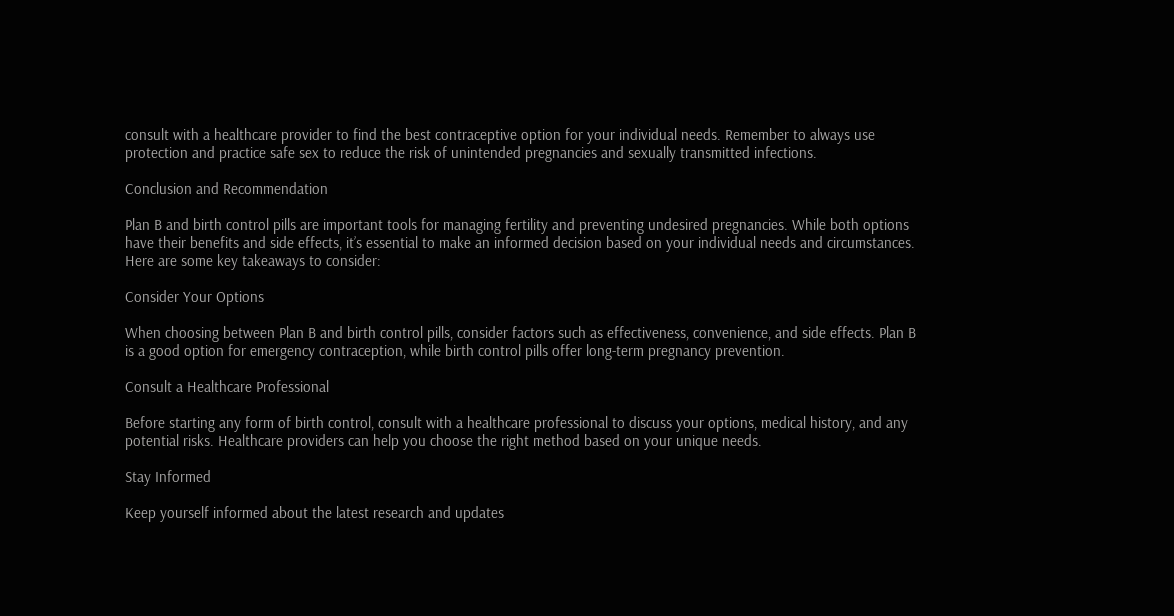consult with a healthcare provider to find the best contraceptive option for your individual needs. Remember to always use protection and practice safe sex to reduce the risk of unintended pregnancies and sexually transmitted infections.

Conclusion and Recommendation

Plan B and birth control pills are important tools for managing fertility and preventing undesired pregnancies. While both options have their benefits and side effects, it’s essential to make an informed decision based on your individual needs and circumstances. Here are some key takeaways to consider:

Consider Your Options

When choosing between Plan B and birth control pills, consider factors such as effectiveness, convenience, and side effects. Plan B is a good option for emergency contraception, while birth control pills offer long-term pregnancy prevention.

Consult a Healthcare Professional

Before starting any form of birth control, consult with a healthcare professional to discuss your options, medical history, and any potential risks. Healthcare providers can help you choose the right method based on your unique needs.

Stay Informed

Keep yourself informed about the latest research and updates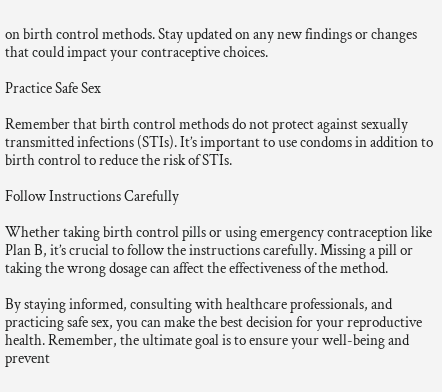on birth control methods. Stay updated on any new findings or changes that could impact your contraceptive choices.

Practice Safe Sex

Remember that birth control methods do not protect against sexually transmitted infections (STIs). It’s important to use condoms in addition to birth control to reduce the risk of STIs.

Follow Instructions Carefully

Whether taking birth control pills or using emergency contraception like Plan B, it’s crucial to follow the instructions carefully. Missing a pill or taking the wrong dosage can affect the effectiveness of the method.

By staying informed, consulting with healthcare professionals, and practicing safe sex, you can make the best decision for your reproductive health. Remember, the ultimate goal is to ensure your well-being and prevent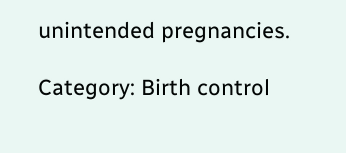unintended pregnancies.

Category: Birth control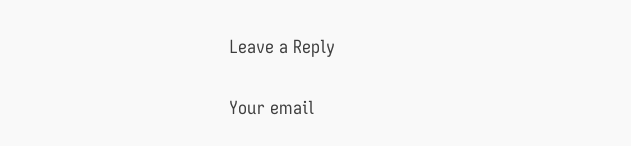Leave a Reply

Your email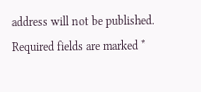address will not be published. Required fields are marked *